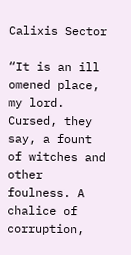Calixis Sector

“It is an ill omened place, my lord. Cursed, they say, a fount of witches and other foulness. A chalice of corruption,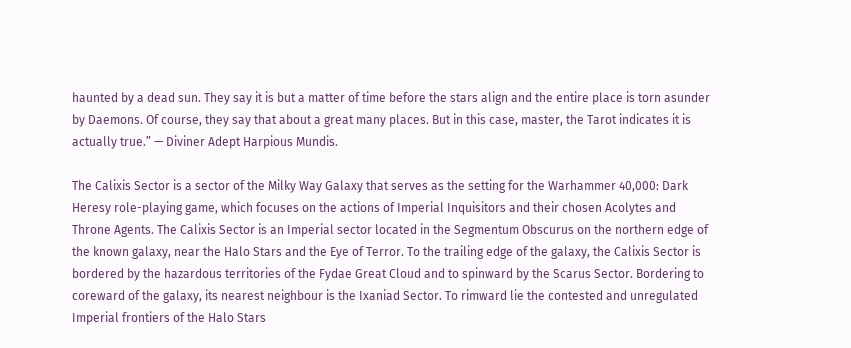haunted by a dead sun. They say it is but a matter of time before the stars align and the entire place is torn asunder by Daemons. Of course, they say that about a great many places. But in this case, master, the Tarot indicates it is actually true.” — Diviner Adept Harpious Mundis.

The Calixis Sector is a sector of the Milky Way Galaxy that serves as the setting for the Warhammer 40,000: Dark Heresy role-playing game, which focuses on the actions of Imperial Inquisitors and their chosen Acolytes and Throne Agents. The Calixis Sector is an Imperial sector located in the Segmentum Obscurus on the northern edge of the known galaxy, near the Halo Stars and the Eye of Terror. To the trailing edge of the galaxy, the Calixis Sector is bordered by the hazardous territories of the Fydae Great Cloud and to spinward by the Scarus Sector. Bordering to coreward of the galaxy, its nearest neighbour is the Ixaniad Sector. To rimward lie the contested and unregulated Imperial frontiers of the Halo Stars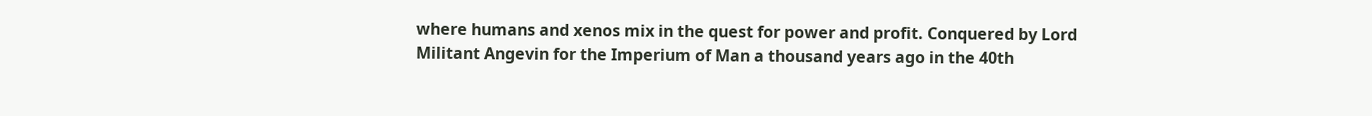where humans and xenos mix in the quest for power and profit. Conquered by Lord Militant Angevin for the Imperium of Man a thousand years ago in the 40th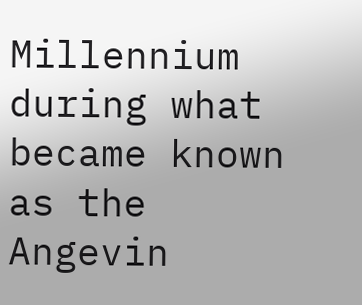Millennium during what became known as the Angevin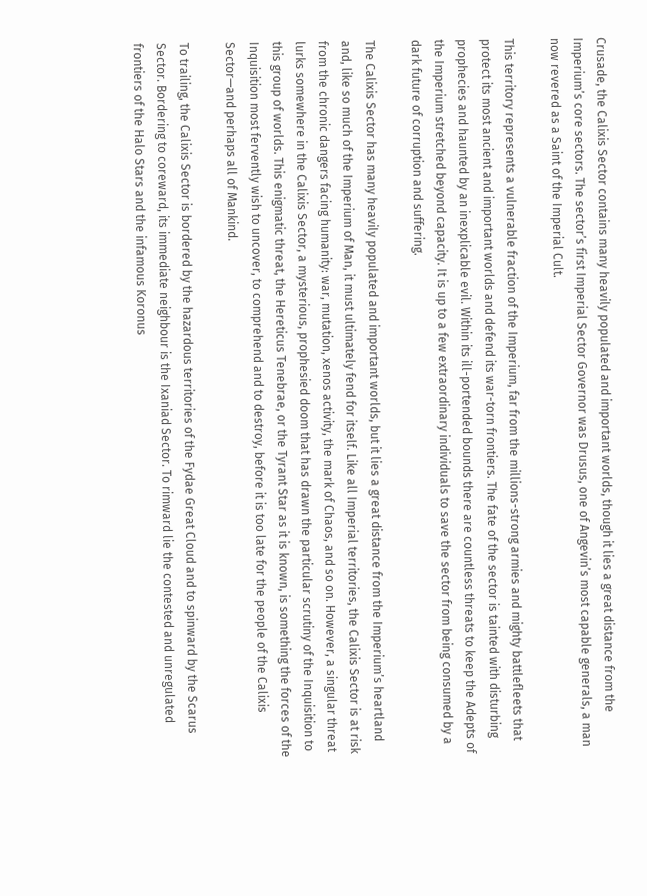Crusade, the Calixis Sector contains many heavily populated and important worlds, though it lies a great distance from the Imperium’s core sectors. The sector’s first Imperial Sector Governor was Drusus, one of Angevin’s most capable generals, a man now revered as a Saint of the Imperial Cult.

This territory represents a vulnerable fraction of the Imperium, far from the millions-strong armies and mighty battlefleets that protect its most ancient and important worlds and defend its war-torn frontiers. The fate of the sector is tainted with disturbing prophecies and haunted by an inexplicable evil. Within its ill-portended bounds there are countless threats to keep the Adepts of the Imperium stretched beyond capacity. It is up to a few extraordinary individuals to save the sector from being consumed by a dark future of corruption and suffering.

The Calixis Sector has many heavily populated and important worlds, but it lies a great distance from the Imperium’s heartland and, like so much of the Imperium of Man, it must ultimately fend for itself. Like all Imperial territories, the Calixis Sector is at risk from the chronic dangers facing humanity: war, mutation, xenos activity, the mark of Chaos, and so on. However, a singular threat lurks somewhere in the Calixis Sector, a mysterious, prophesied doom that has drawn the particular scrutiny of the Inquisition to this group of worlds. This enigmatic threat, the Hereticus Tenebrae, or the Tyrant Star as it is known, is something the forces of the Inquisition most fervently wish to uncover, to comprehend and to destroy, before it is too late for the people of the Calixis Sector—and perhaps all of Mankind.

To trailing, the Calixis Sector is bordered by the hazardous territories of the Fydae Great Cloud and to spinward by the Scarus Sector. Bordering to coreward, its immediate neighbour is the Ixaniad Sector. To rimward lie the contested and unregulated frontiers of the Halo Stars and the infamous Koronus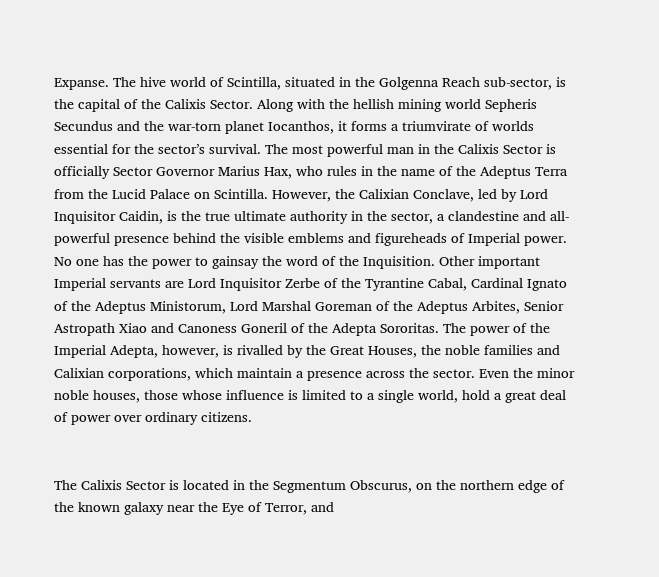Expanse. The hive world of Scintilla, situated in the Golgenna Reach sub-sector, is the capital of the Calixis Sector. Along with the hellish mining world Sepheris Secundus and the war-torn planet Iocanthos, it forms a triumvirate of worlds essential for the sector’s survival. The most powerful man in the Calixis Sector is officially Sector Governor Marius Hax, who rules in the name of the Adeptus Terra from the Lucid Palace on Scintilla. However, the Calixian Conclave, led by Lord Inquisitor Caidin, is the true ultimate authority in the sector, a clandestine and all-powerful presence behind the visible emblems and figureheads of Imperial power. No one has the power to gainsay the word of the Inquisition. Other important Imperial servants are Lord Inquisitor Zerbe of the Tyrantine Cabal, Cardinal Ignato of the Adeptus Ministorum, Lord Marshal Goreman of the Adeptus Arbites, Senior Astropath Xiao and Canoness Goneril of the Adepta Sororitas. The power of the Imperial Adepta, however, is rivalled by the Great Houses, the noble families and Calixian corporations, which maintain a presence across the sector. Even the minor noble houses, those whose influence is limited to a single world, hold a great deal of power over ordinary citizens.


The Calixis Sector is located in the Segmentum Obscurus, on the northern edge of the known galaxy near the Eye of Terror, and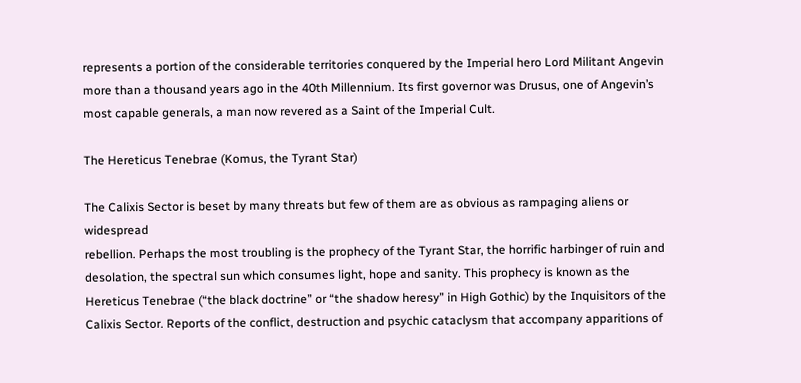represents a portion of the considerable territories conquered by the Imperial hero Lord Militant Angevin more than a thousand years ago in the 40th Millennium. Its first governor was Drusus, one of Angevin’s most capable generals, a man now revered as a Saint of the Imperial Cult.

The Hereticus Tenebrae (Komus, the Tyrant Star)

The Calixis Sector is beset by many threats but few of them are as obvious as rampaging aliens or widespread
rebellion. Perhaps the most troubling is the prophecy of the Tyrant Star, the horrific harbinger of ruin and desolation, the spectral sun which consumes light, hope and sanity. This prophecy is known as the Hereticus Tenebrae (“the black doctrine” or “the shadow heresy” in High Gothic) by the Inquisitors of the Calixis Sector. Reports of the conflict, destruction and psychic cataclysm that accompany apparitions of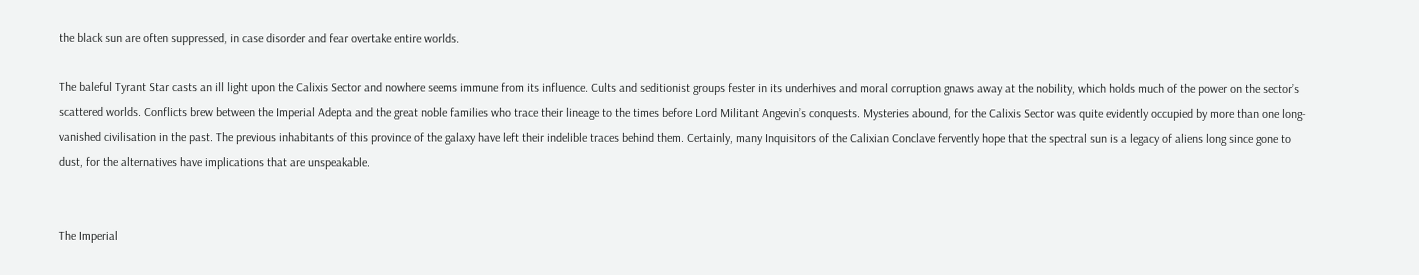the black sun are often suppressed, in case disorder and fear overtake entire worlds.

The baleful Tyrant Star casts an ill light upon the Calixis Sector and nowhere seems immune from its influence. Cults and seditionist groups fester in its underhives and moral corruption gnaws away at the nobility, which holds much of the power on the sector’s scattered worlds. Conflicts brew between the Imperial Adepta and the great noble families who trace their lineage to the times before Lord Militant Angevin’s conquests. Mysteries abound, for the Calixis Sector was quite evidently occupied by more than one long-vanished civilisation in the past. The previous inhabitants of this province of the galaxy have left their indelible traces behind them. Certainly, many Inquisitors of the Calixian Conclave fervently hope that the spectral sun is a legacy of aliens long since gone to dust, for the alternatives have implications that are unspeakable.


The Imperial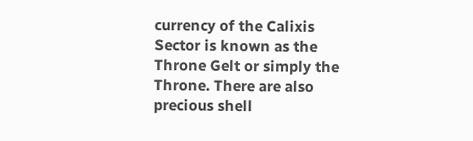currency of the Calixis Sector is known as the Throne Gelt or simply the Throne. There are also precious shell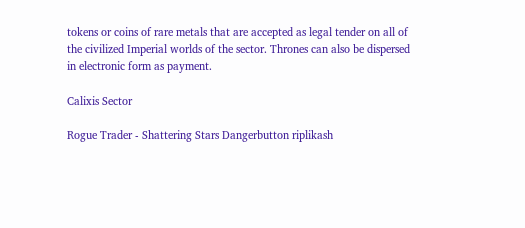tokens or coins of rare metals that are accepted as legal tender on all of the civilized Imperial worlds of the sector. Thrones can also be dispersed in electronic form as payment.

Calixis Sector

Rogue Trader - Shattering Stars Dangerbutton riplikash